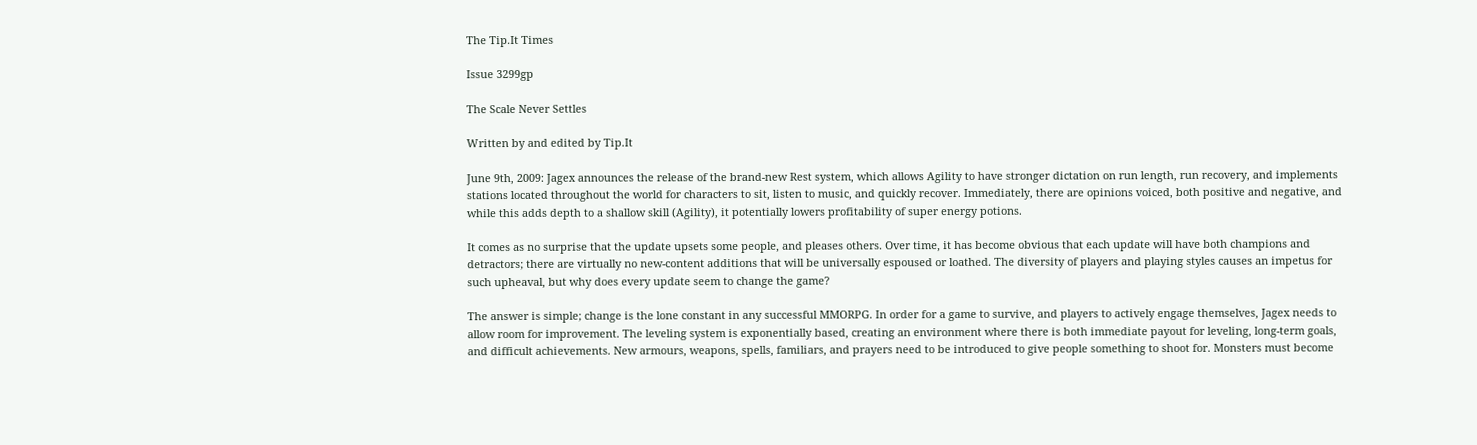The Tip.It Times

Issue 3299gp

The Scale Never Settles

Written by and edited by Tip.It

June 9th, 2009: Jagex announces the release of the brand-new Rest system, which allows Agility to have stronger dictation on run length, run recovery, and implements stations located throughout the world for characters to sit, listen to music, and quickly recover. Immediately, there are opinions voiced, both positive and negative, and while this adds depth to a shallow skill (Agility), it potentially lowers profitability of super energy potions.

It comes as no surprise that the update upsets some people, and pleases others. Over time, it has become obvious that each update will have both champions and detractors; there are virtually no new-content additions that will be universally espoused or loathed. The diversity of players and playing styles causes an impetus for such upheaval, but why does every update seem to change the game?

The answer is simple; change is the lone constant in any successful MMORPG. In order for a game to survive, and players to actively engage themselves, Jagex needs to allow room for improvement. The leveling system is exponentially based, creating an environment where there is both immediate payout for leveling, long-term goals, and difficult achievements. New armours, weapons, spells, familiars, and prayers need to be introduced to give people something to shoot for. Monsters must become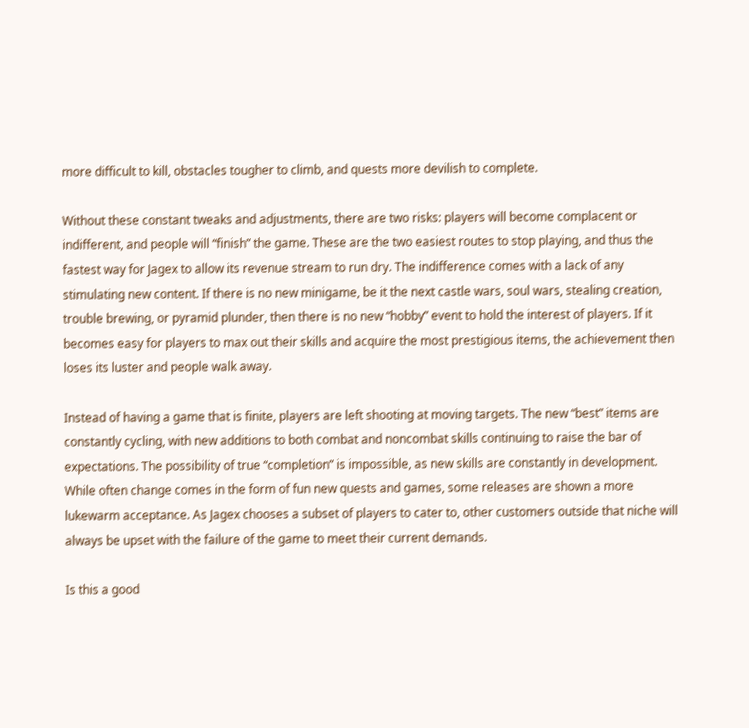more difficult to kill, obstacles tougher to climb, and quests more devilish to complete.

Without these constant tweaks and adjustments, there are two risks: players will become complacent or indifferent, and people will “finish” the game. These are the two easiest routes to stop playing, and thus the fastest way for Jagex to allow its revenue stream to run dry. The indifference comes with a lack of any stimulating new content. If there is no new minigame, be it the next castle wars, soul wars, stealing creation, trouble brewing, or pyramid plunder, then there is no new “hobby” event to hold the interest of players. If it becomes easy for players to max out their skills and acquire the most prestigious items, the achievement then loses its luster and people walk away.

Instead of having a game that is finite, players are left shooting at moving targets. The new “best” items are constantly cycling, with new additions to both combat and noncombat skills continuing to raise the bar of expectations. The possibility of true “completion” is impossible, as new skills are constantly in development. While often change comes in the form of fun new quests and games, some releases are shown a more lukewarm acceptance. As Jagex chooses a subset of players to cater to, other customers outside that niche will always be upset with the failure of the game to meet their current demands.

Is this a good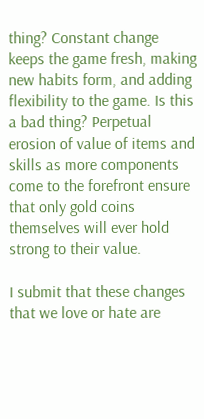thing? Constant change keeps the game fresh, making new habits form, and adding flexibility to the game. Is this a bad thing? Perpetual erosion of value of items and skills as more components come to the forefront ensure that only gold coins themselves will ever hold strong to their value.

I submit that these changes that we love or hate are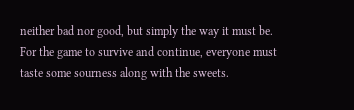neither bad nor good, but simply the way it must be. For the game to survive and continue, everyone must taste some sourness along with the sweets.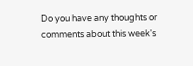Do you have any thoughts or comments about this week's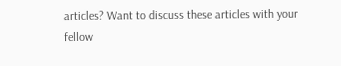articles? Want to discuss these articles with your fellow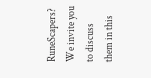RuneScapers? We invite you to discuss them in this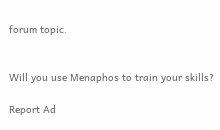forum topic.


Will you use Menaphos to train your skills?

Report Ad